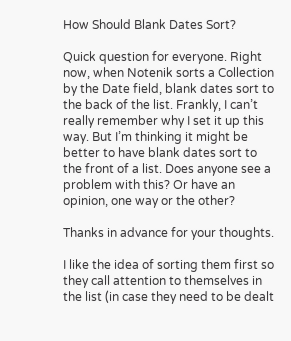How Should Blank Dates Sort?

Quick question for everyone. Right now, when Notenik sorts a Collection by the Date field, blank dates sort to the back of the list. Frankly, I can’t really remember why I set it up this way. But I’m thinking it might be better to have blank dates sort to the front of a list. Does anyone see a problem with this? Or have an opinion, one way or the other?

Thanks in advance for your thoughts.

I like the idea of sorting them first so they call attention to themselves in the list (in case they need to be dealt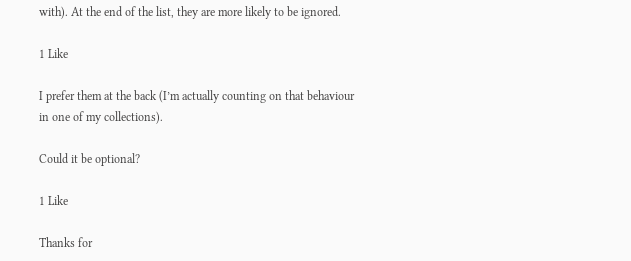with). At the end of the list, they are more likely to be ignored.

1 Like

I prefer them at the back (I’m actually counting on that behaviour in one of my collections).

Could it be optional?

1 Like

Thanks for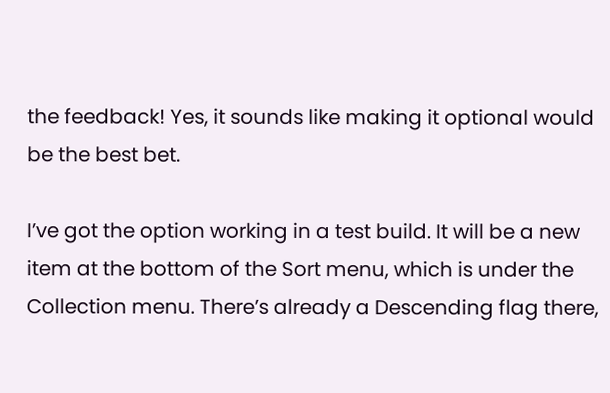the feedback! Yes, it sounds like making it optional would be the best bet.

I’ve got the option working in a test build. It will be a new item at the bottom of the Sort menu, which is under the Collection menu. There’s already a Descending flag there,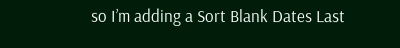so I’m adding a Sort Blank Dates Last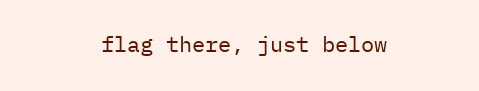flag there, just below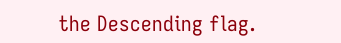the Descending flag.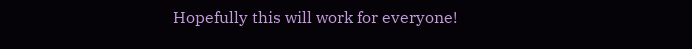Hopefully this will work for everyone!